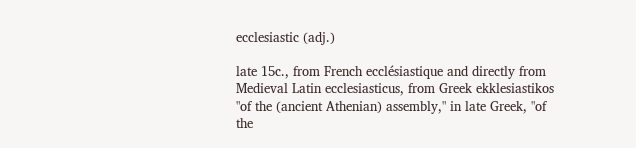ecclesiastic (adj.)

late 15c., from French ecclésiastique and directly from Medieval Latin ecclesiasticus, from Greek ekklesiastikos "of the (ancient Athenian) assembly," in late Greek, "of the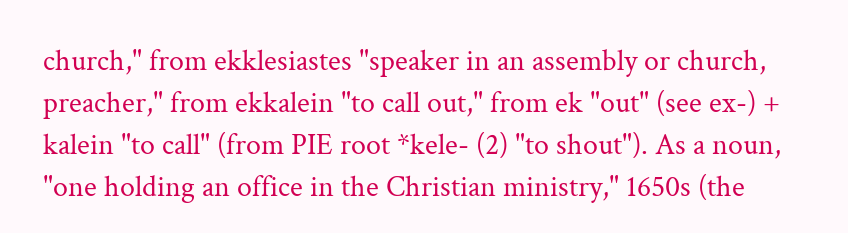church," from ekklesiastes "speaker in an assembly or church, preacher," from ekkalein "to call out," from ek "out" (see ex-) + kalein "to call" (from PIE root *kele- (2) "to shout"). As a noun, "one holding an office in the Christian ministry," 1650s (the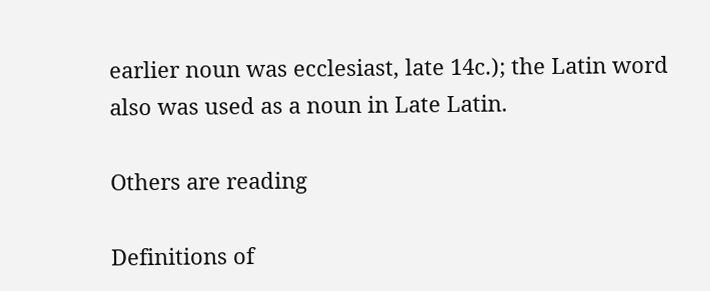earlier noun was ecclesiast, late 14c.); the Latin word also was used as a noun in Late Latin.

Others are reading

Definitions of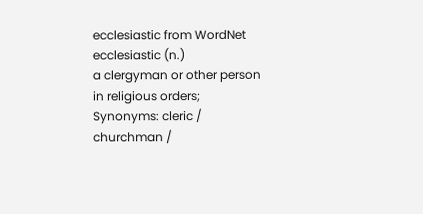ecclesiastic from WordNet
ecclesiastic (n.)
a clergyman or other person in religious orders;
Synonyms: cleric / churchman /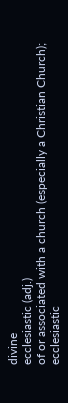divine
ecclesiastic (adj.)
of or associated with a church (especially a Christian Church);
ecclesiastic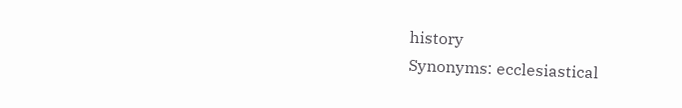history
Synonyms: ecclesiastical